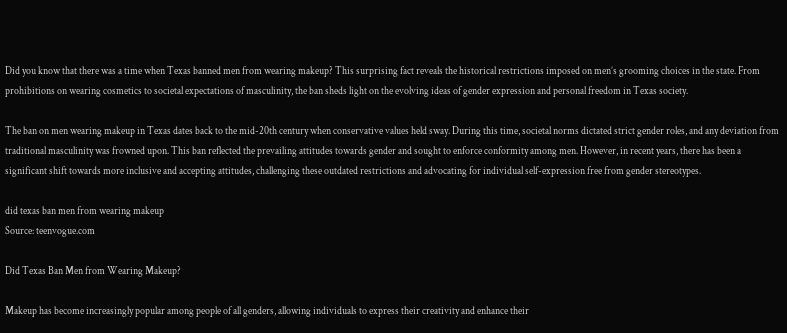Did you know that there was a time when Texas banned men from wearing makeup? This surprising fact reveals the historical restrictions imposed on men’s grooming choices in the state. From prohibitions on wearing cosmetics to societal expectations of masculinity, the ban sheds light on the evolving ideas of gender expression and personal freedom in Texas society.

The ban on men wearing makeup in Texas dates back to the mid-20th century when conservative values held sway. During this time, societal norms dictated strict gender roles, and any deviation from traditional masculinity was frowned upon. This ban reflected the prevailing attitudes towards gender and sought to enforce conformity among men. However, in recent years, there has been a significant shift towards more inclusive and accepting attitudes, challenging these outdated restrictions and advocating for individual self-expression free from gender stereotypes.

did texas ban men from wearing makeup
Source: teenvogue.com

Did Texas Ban Men from Wearing Makeup?

Makeup has become increasingly popular among people of all genders, allowing individuals to express their creativity and enhance their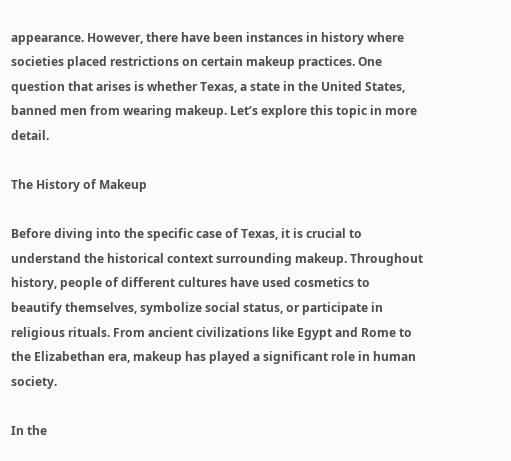appearance. However, there have been instances in history where societies placed restrictions on certain makeup practices. One question that arises is whether Texas, a state in the United States, banned men from wearing makeup. Let’s explore this topic in more detail.

The History of Makeup

Before diving into the specific case of Texas, it is crucial to understand the historical context surrounding makeup. Throughout history, people of different cultures have used cosmetics to beautify themselves, symbolize social status, or participate in religious rituals. From ancient civilizations like Egypt and Rome to the Elizabethan era, makeup has played a significant role in human society.

In the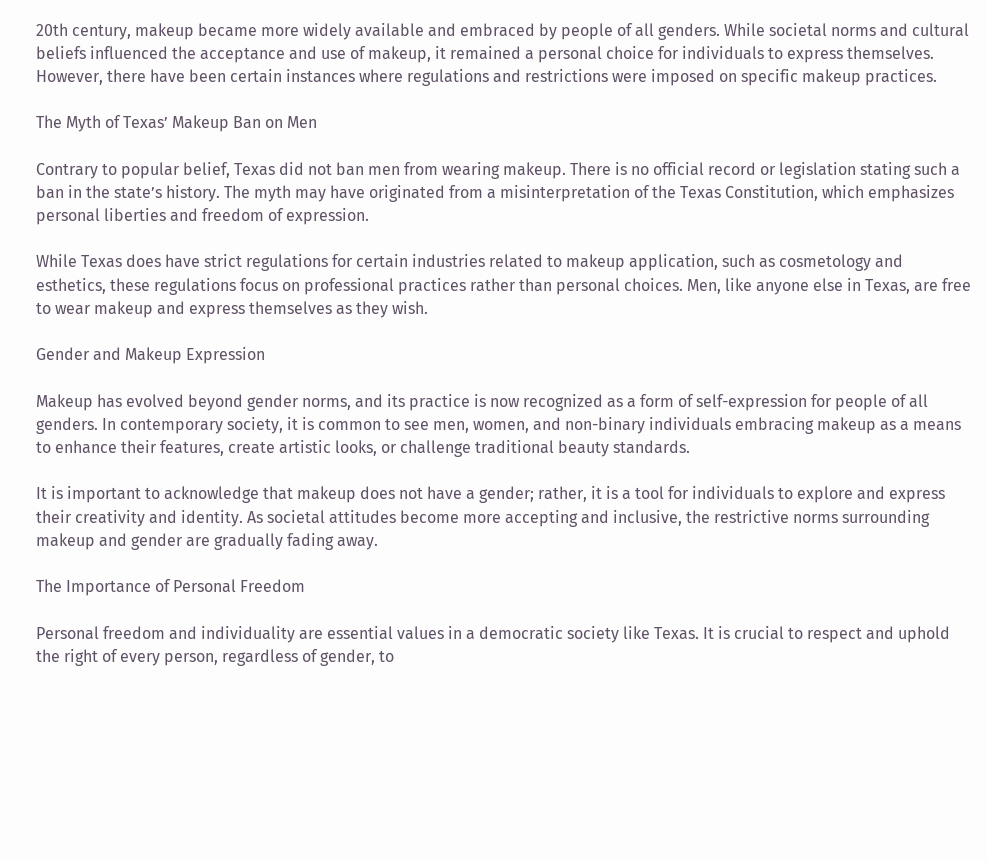20th century, makeup became more widely available and embraced by people of all genders. While societal norms and cultural beliefs influenced the acceptance and use of makeup, it remained a personal choice for individuals to express themselves. However, there have been certain instances where regulations and restrictions were imposed on specific makeup practices.

The Myth of Texas’ Makeup Ban on Men

Contrary to popular belief, Texas did not ban men from wearing makeup. There is no official record or legislation stating such a ban in the state’s history. The myth may have originated from a misinterpretation of the Texas Constitution, which emphasizes personal liberties and freedom of expression.

While Texas does have strict regulations for certain industries related to makeup application, such as cosmetology and esthetics, these regulations focus on professional practices rather than personal choices. Men, like anyone else in Texas, are free to wear makeup and express themselves as they wish.

Gender and Makeup Expression

Makeup has evolved beyond gender norms, and its practice is now recognized as a form of self-expression for people of all genders. In contemporary society, it is common to see men, women, and non-binary individuals embracing makeup as a means to enhance their features, create artistic looks, or challenge traditional beauty standards.

It is important to acknowledge that makeup does not have a gender; rather, it is a tool for individuals to explore and express their creativity and identity. As societal attitudes become more accepting and inclusive, the restrictive norms surrounding makeup and gender are gradually fading away.

The Importance of Personal Freedom

Personal freedom and individuality are essential values in a democratic society like Texas. It is crucial to respect and uphold the right of every person, regardless of gender, to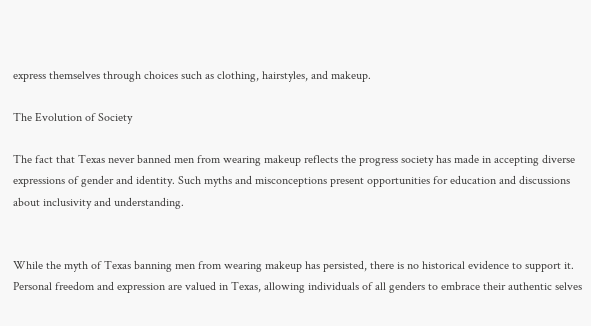express themselves through choices such as clothing, hairstyles, and makeup.

The Evolution of Society

The fact that Texas never banned men from wearing makeup reflects the progress society has made in accepting diverse expressions of gender and identity. Such myths and misconceptions present opportunities for education and discussions about inclusivity and understanding.


While the myth of Texas banning men from wearing makeup has persisted, there is no historical evidence to support it. Personal freedom and expression are valued in Texas, allowing individuals of all genders to embrace their authentic selves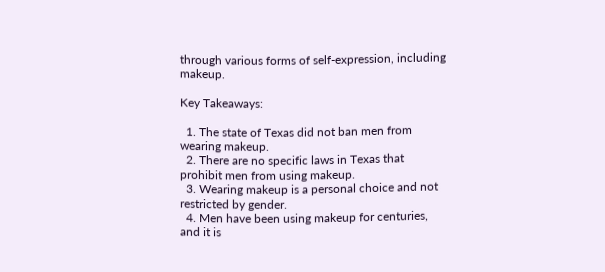through various forms of self-expression, including makeup.

Key Takeaways:

  1. The state of Texas did not ban men from wearing makeup.
  2. There are no specific laws in Texas that prohibit men from using makeup.
  3. Wearing makeup is a personal choice and not restricted by gender.
  4. Men have been using makeup for centuries, and it is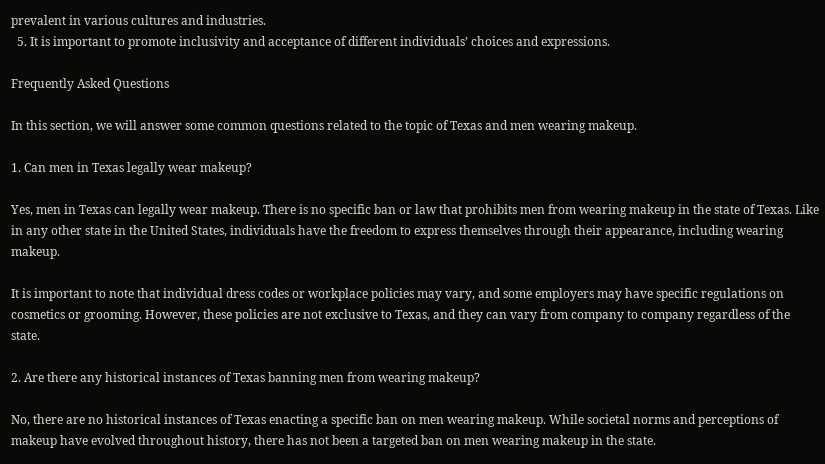prevalent in various cultures and industries.
  5. It is important to promote inclusivity and acceptance of different individuals’ choices and expressions.

Frequently Asked Questions

In this section, we will answer some common questions related to the topic of Texas and men wearing makeup.

1. Can men in Texas legally wear makeup?

Yes, men in Texas can legally wear makeup. There is no specific ban or law that prohibits men from wearing makeup in the state of Texas. Like in any other state in the United States, individuals have the freedom to express themselves through their appearance, including wearing makeup.

It is important to note that individual dress codes or workplace policies may vary, and some employers may have specific regulations on cosmetics or grooming. However, these policies are not exclusive to Texas, and they can vary from company to company regardless of the state.

2. Are there any historical instances of Texas banning men from wearing makeup?

No, there are no historical instances of Texas enacting a specific ban on men wearing makeup. While societal norms and perceptions of makeup have evolved throughout history, there has not been a targeted ban on men wearing makeup in the state.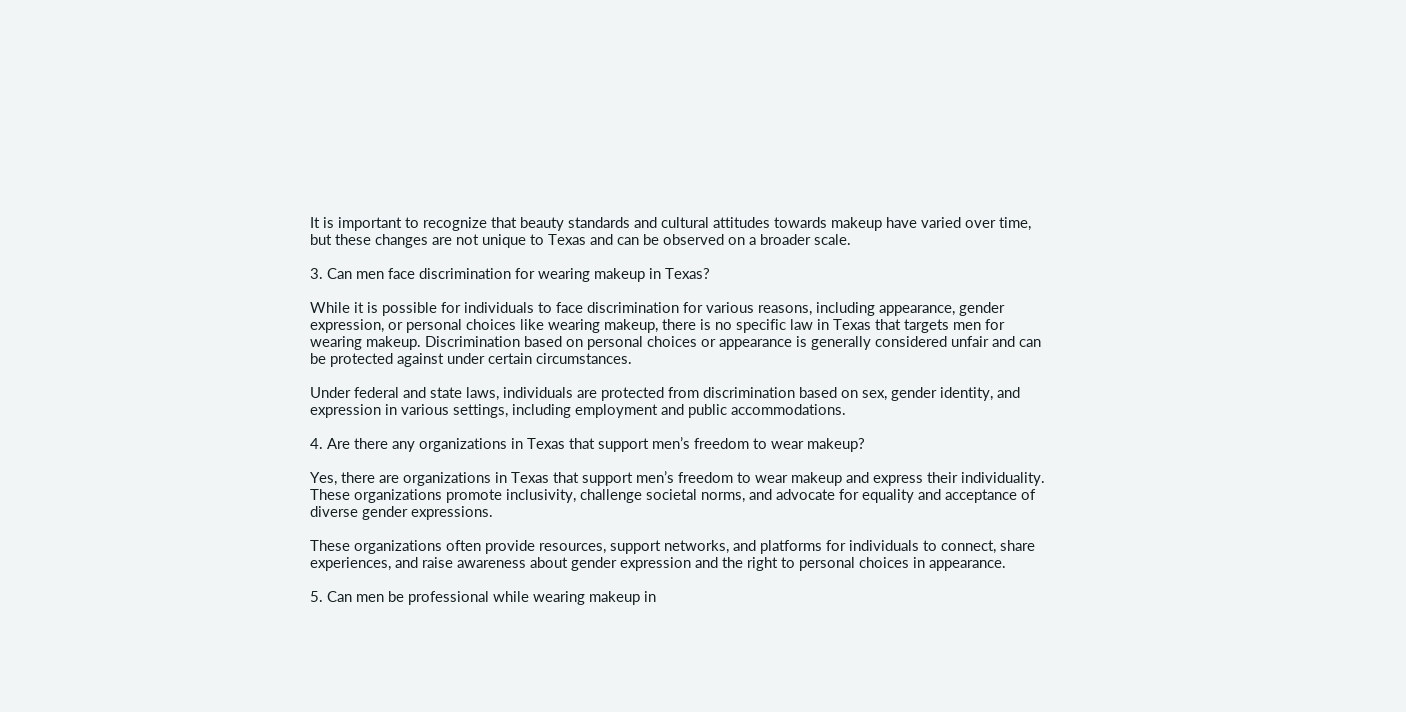It is important to recognize that beauty standards and cultural attitudes towards makeup have varied over time, but these changes are not unique to Texas and can be observed on a broader scale.

3. Can men face discrimination for wearing makeup in Texas?

While it is possible for individuals to face discrimination for various reasons, including appearance, gender expression, or personal choices like wearing makeup, there is no specific law in Texas that targets men for wearing makeup. Discrimination based on personal choices or appearance is generally considered unfair and can be protected against under certain circumstances.

Under federal and state laws, individuals are protected from discrimination based on sex, gender identity, and expression in various settings, including employment and public accommodations.

4. Are there any organizations in Texas that support men’s freedom to wear makeup?

Yes, there are organizations in Texas that support men’s freedom to wear makeup and express their individuality. These organizations promote inclusivity, challenge societal norms, and advocate for equality and acceptance of diverse gender expressions.

These organizations often provide resources, support networks, and platforms for individuals to connect, share experiences, and raise awareness about gender expression and the right to personal choices in appearance.

5. Can men be professional while wearing makeup in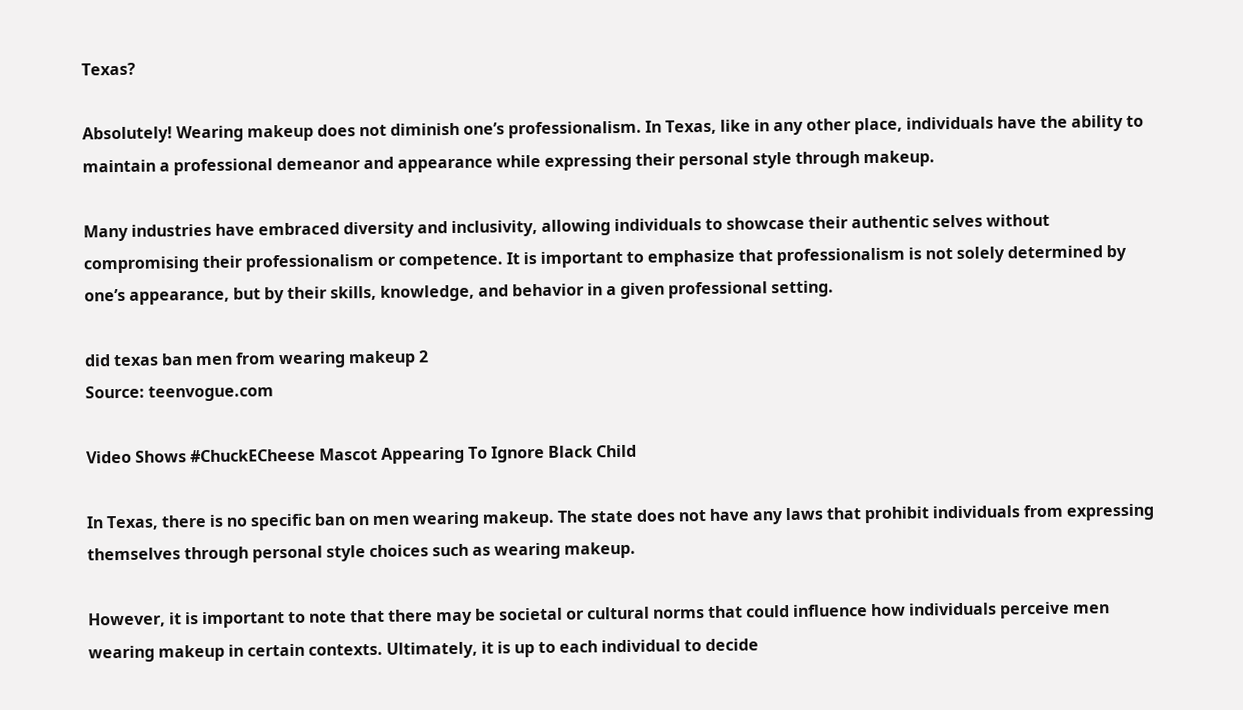Texas?

Absolutely! Wearing makeup does not diminish one’s professionalism. In Texas, like in any other place, individuals have the ability to maintain a professional demeanor and appearance while expressing their personal style through makeup.

Many industries have embraced diversity and inclusivity, allowing individuals to showcase their authentic selves without compromising their professionalism or competence. It is important to emphasize that professionalism is not solely determined by one’s appearance, but by their skills, knowledge, and behavior in a given professional setting.

did texas ban men from wearing makeup 2
Source: teenvogue.com

Video Shows #ChuckECheese Mascot Appearing To Ignore Black Child

In Texas, there is no specific ban on men wearing makeup. The state does not have any laws that prohibit individuals from expressing themselves through personal style choices such as wearing makeup.

However, it is important to note that there may be societal or cultural norms that could influence how individuals perceive men wearing makeup in certain contexts. Ultimately, it is up to each individual to decide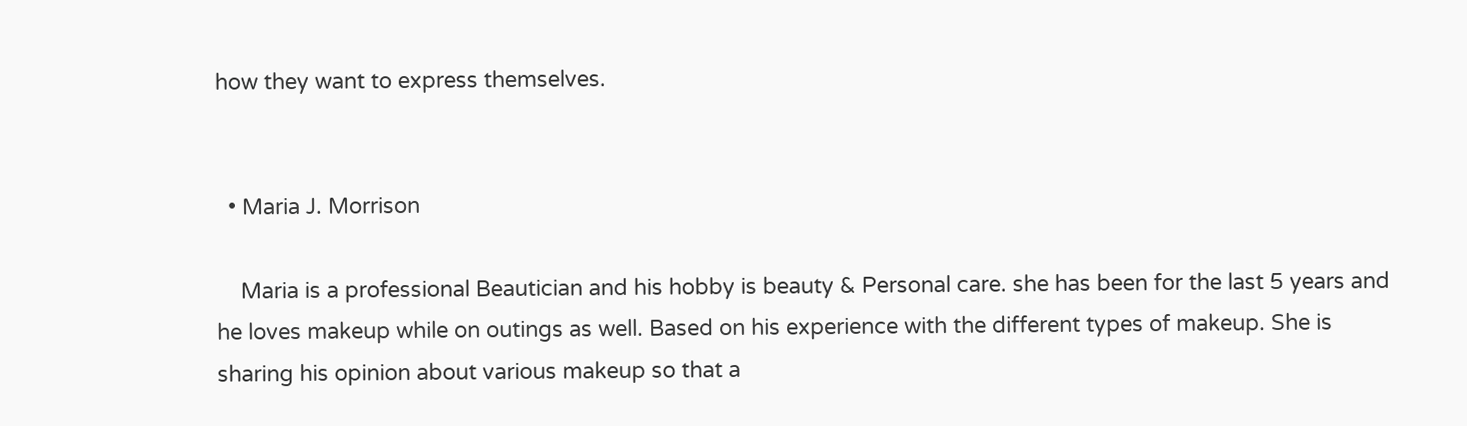how they want to express themselves.


  • Maria J. Morrison

    Maria is a professional Beautician and his hobby is beauty & Personal care. she has been for the last 5 years and he loves makeup while on outings as well. Based on his experience with the different types of makeup. She is sharing his opinion about various makeup so that a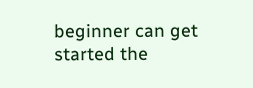beginner can get started the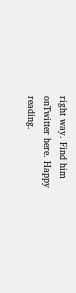right way. Find him onTwitter here. Happy reading.